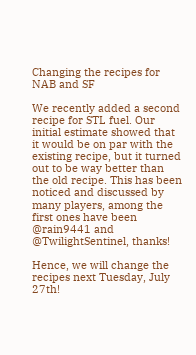Changing the recipes for NAB and SF

We recently added a second recipe for STL fuel. Our initial estimate showed that it would be on par with the existing recipe, but it turned out to be way better than the old recipe. This has been noticed and discussed by many players, among the first ones have been @rain9441 and @TwilightSentinel, thanks!

Hence, we will change the recipes next Tuesday, July 27th!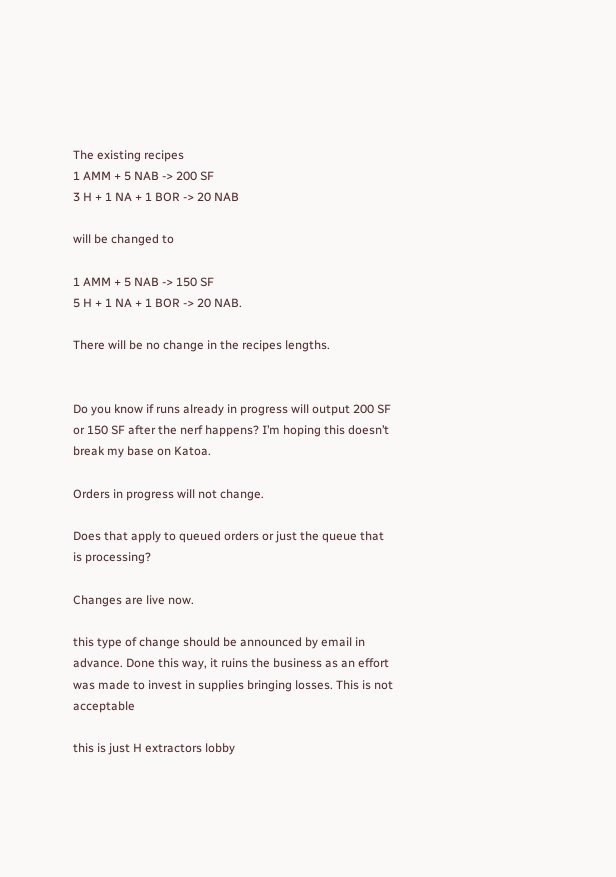The existing recipes
1 AMM + 5 NAB -> 200 SF
3 H + 1 NA + 1 BOR -> 20 NAB

will be changed to

1 AMM + 5 NAB -> 150 SF
5 H + 1 NA + 1 BOR -> 20 NAB.

There will be no change in the recipes lengths.


Do you know if runs already in progress will output 200 SF or 150 SF after the nerf happens? I’m hoping this doesn’t break my base on Katoa.

Orders in progress will not change.

Does that apply to queued orders or just the queue that is processing?

Changes are live now.

this type of change should be announced by email in advance. Done this way, it ruins the business as an effort was made to invest in supplies bringing losses. This is not acceptable

this is just H extractors lobby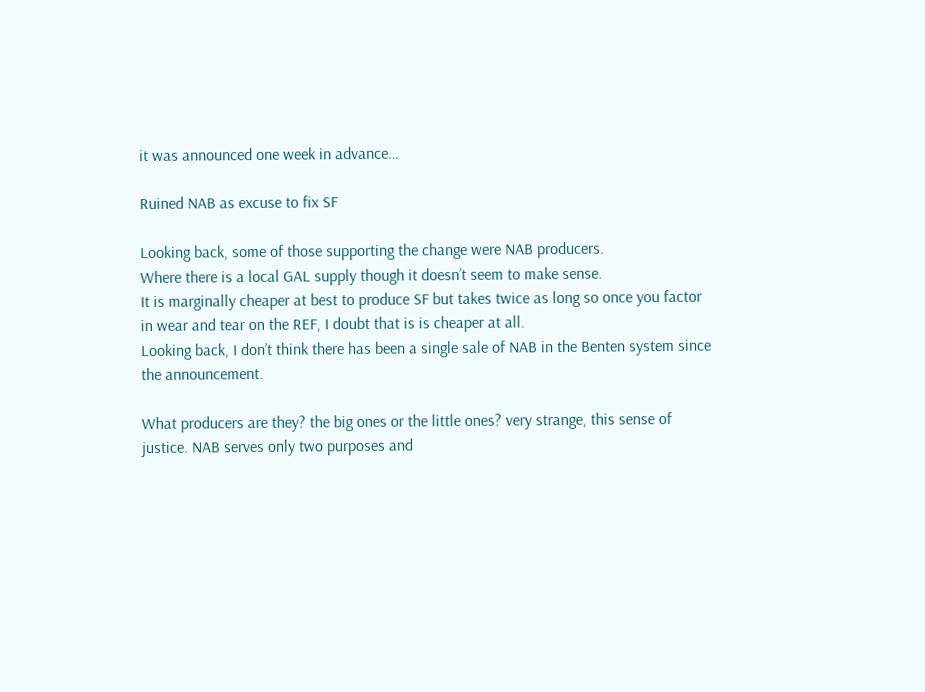it was announced one week in advance…

Ruined NAB as excuse to fix SF

Looking back, some of those supporting the change were NAB producers.
Where there is a local GAL supply though it doesn’t seem to make sense.
It is marginally cheaper at best to produce SF but takes twice as long so once you factor in wear and tear on the REF, I doubt that is is cheaper at all.
Looking back, I don’t think there has been a single sale of NAB in the Benten system since the announcement.

What producers are they? the big ones or the little ones? very strange, this sense of justice. NAB serves only two purposes and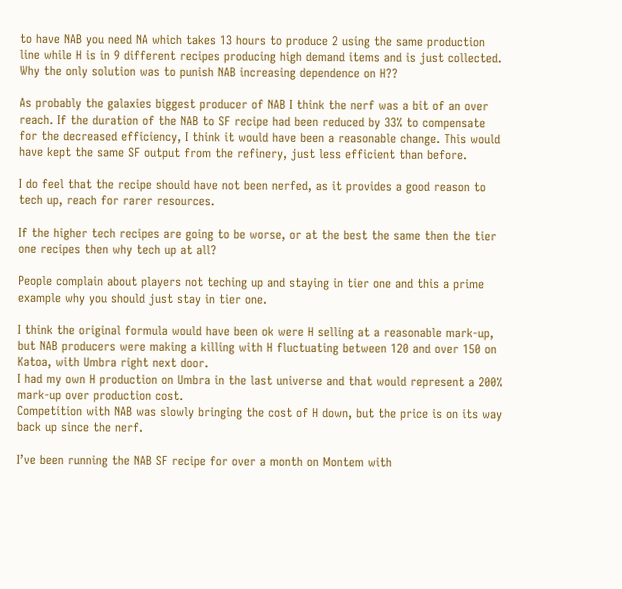to have NAB you need NA which takes 13 hours to produce 2 using the same production line while H is in 9 different recipes producing high demand items and is just collected. Why the only solution was to punish NAB increasing dependence on H??

As probably the galaxies biggest producer of NAB I think the nerf was a bit of an over reach. If the duration of the NAB to SF recipe had been reduced by 33% to compensate for the decreased efficiency, I think it would have been a reasonable change. This would have kept the same SF output from the refinery, just less efficient than before.

I do feel that the recipe should have not been nerfed, as it provides a good reason to tech up, reach for rarer resources.

If the higher tech recipes are going to be worse, or at the best the same then the tier one recipes then why tech up at all?

People complain about players not teching up and staying in tier one and this a prime example why you should just stay in tier one.

I think the original formula would have been ok were H selling at a reasonable mark-up, but NAB producers were making a killing with H fluctuating between 120 and over 150 on Katoa, with Umbra right next door.
I had my own H production on Umbra in the last universe and that would represent a 200% mark-up over production cost.
Competition with NAB was slowly bringing the cost of H down, but the price is on its way back up since the nerf.

I’ve been running the NAB SF recipe for over a month on Montem with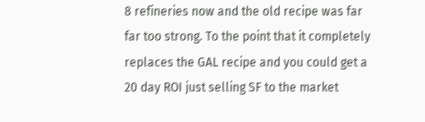8 refineries now and the old recipe was far far too strong. To the point that it completely replaces the GAL recipe and you could get a 20 day ROI just selling SF to the market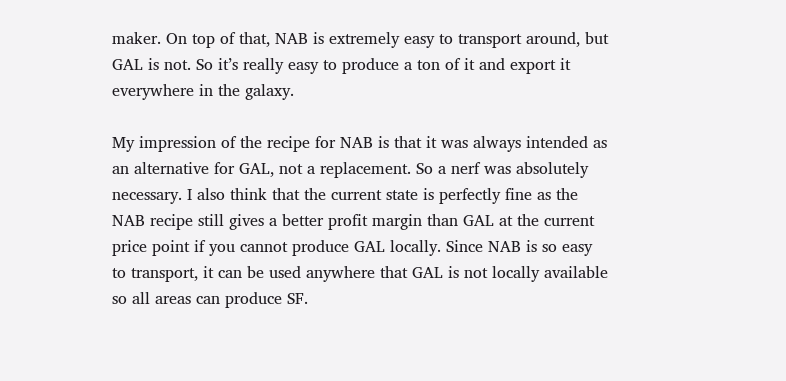maker. On top of that, NAB is extremely easy to transport around, but GAL is not. So it’s really easy to produce a ton of it and export it everywhere in the galaxy.

My impression of the recipe for NAB is that it was always intended as an alternative for GAL, not a replacement. So a nerf was absolutely necessary. I also think that the current state is perfectly fine as the NAB recipe still gives a better profit margin than GAL at the current price point if you cannot produce GAL locally. Since NAB is so easy to transport, it can be used anywhere that GAL is not locally available so all areas can produce SF.